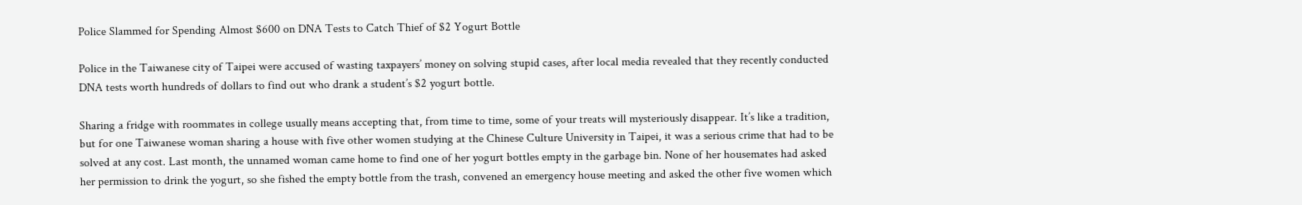Police Slammed for Spending Almost $600 on DNA Tests to Catch Thief of $2 Yogurt Bottle

Police in the Taiwanese city of Taipei were accused of wasting taxpayers’ money on solving stupid cases, after local media revealed that they recently conducted DNA tests worth hundreds of dollars to find out who drank a student’s $2 yogurt bottle.

Sharing a fridge with roommates in college usually means accepting that, from time to time, some of your treats will mysteriously disappear. It’s like a tradition, but for one Taiwanese woman sharing a house with five other women studying at the Chinese Culture University in Taipei, it was a serious crime that had to be solved at any cost. Last month, the unnamed woman came home to find one of her yogurt bottles empty in the garbage bin. None of her housemates had asked her permission to drink the yogurt, so she fished the empty bottle from the trash, convened an emergency house meeting and asked the other five women which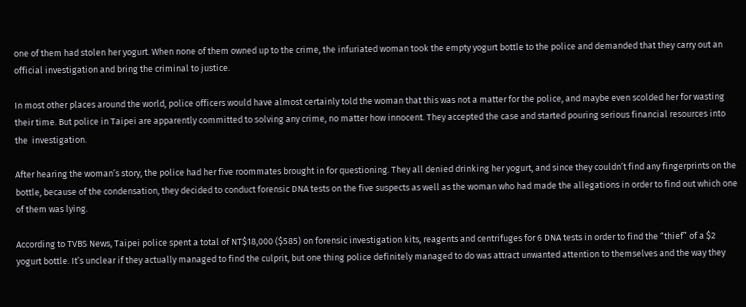one of them had stolen her yogurt. When none of them owned up to the crime, the infuriated woman took the empty yogurt bottle to the police and demanded that they carry out an official investigation and bring the criminal to justice.

In most other places around the world, police officers would have almost certainly told the woman that this was not a matter for the police, and maybe even scolded her for wasting their time. But police in Taipei are apparently committed to solving any crime, no matter how innocent. They accepted the case and started pouring serious financial resources into the  investigation.

After hearing the woman’s story, the police had her five roommates brought in for questioning. They all denied drinking her yogurt, and since they couldn’t find any fingerprints on the bottle, because of the condensation, they decided to conduct forensic DNA tests on the five suspects as well as the woman who had made the allegations in order to find out which one of them was lying.

According to TVBS News, Taipei police spent a total of NT$18,000 ($585) on forensic investigation kits, reagents and centrifuges for 6 DNA tests in order to find the “thief” of a $2 yogurt bottle. It’s unclear if they actually managed to find the culprit, but one thing police definitely managed to do was attract unwanted attention to themselves and the way they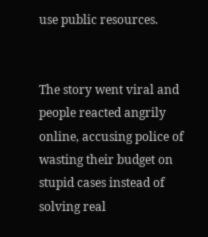use public resources.


The story went viral and people reacted angrily online, accusing police of wasting their budget on stupid cases instead of solving real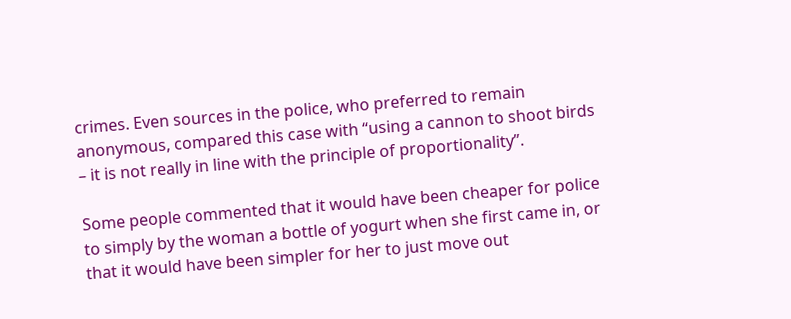crimes. Even sources in the police, who preferred to remain anonymous, compared this case with “using a cannon to shoot birds – it is not really in line with the principle of proportionality”.

Some people commented that it would have been cheaper for police to simply by the woman a bottle of yogurt when she first came in, or that it would have been simpler for her to just move out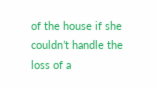of the house if she couldn’t handle the loss of a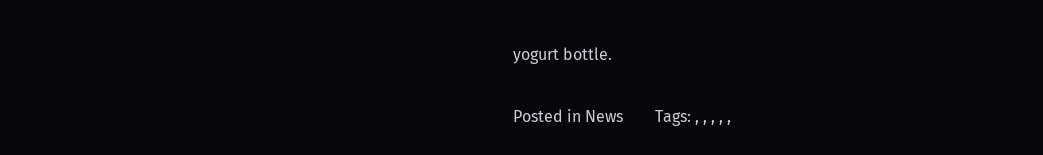yogurt bottle.

Posted in News        Tags: , , , , ,